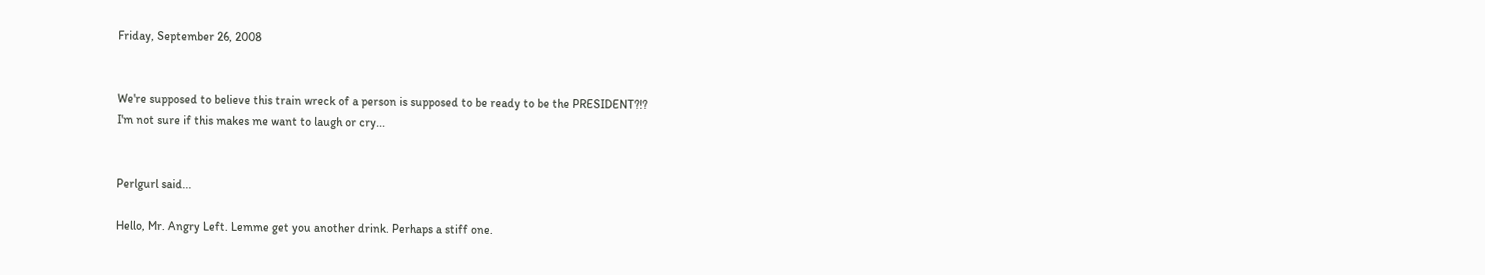Friday, September 26, 2008


We're supposed to believe this train wreck of a person is supposed to be ready to be the PRESIDENT?!?
I'm not sure if this makes me want to laugh or cry...


Perlgurl said...

Hello, Mr. Angry Left. Lemme get you another drink. Perhaps a stiff one.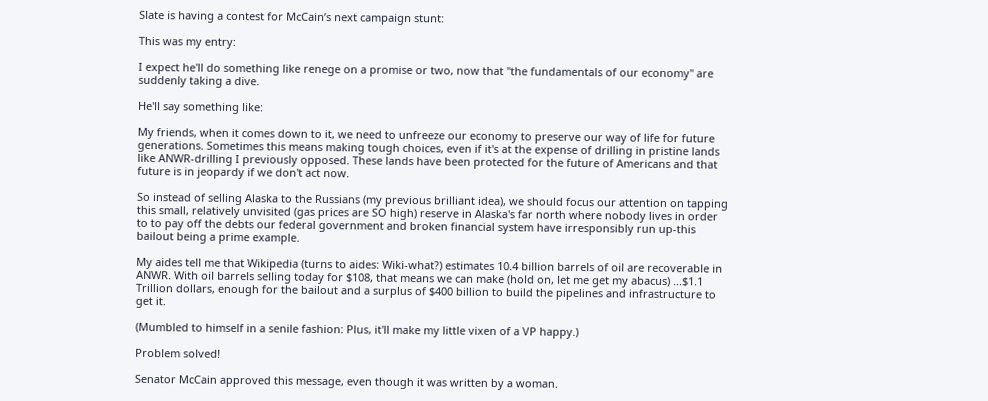Slate is having a contest for McCain’s next campaign stunt:

This was my entry:

I expect he'll do something like renege on a promise or two, now that "the fundamentals of our economy" are suddenly taking a dive.

He'll say something like:

My friends, when it comes down to it, we need to unfreeze our economy to preserve our way of life for future generations. Sometimes this means making tough choices, even if it's at the expense of drilling in pristine lands like ANWR-drilling I previously opposed. These lands have been protected for the future of Americans and that future is in jeopardy if we don't act now.

So instead of selling Alaska to the Russians (my previous brilliant idea), we should focus our attention on tapping this small, relatively unvisited (gas prices are SO high) reserve in Alaska's far north where nobody lives in order to to pay off the debts our federal government and broken financial system have irresponsibly run up-this bailout being a prime example.

My aides tell me that Wikipedia (turns to aides: Wiki-what?) estimates 10.4 billion barrels of oil are recoverable in ANWR. With oil barrels selling today for $108, that means we can make (hold on, let me get my abacus) ...$1.1 Trillion dollars, enough for the bailout and a surplus of $400 billion to build the pipelines and infrastructure to get it.

(Mumbled to himself in a senile fashion: Plus, it'll make my little vixen of a VP happy.)

Problem solved!

Senator McCain approved this message, even though it was written by a woman.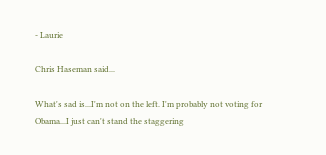- Laurie

Chris Haseman said...

What's sad is...I'm not on the left. I'm probably not voting for Obama...I just can't stand the staggering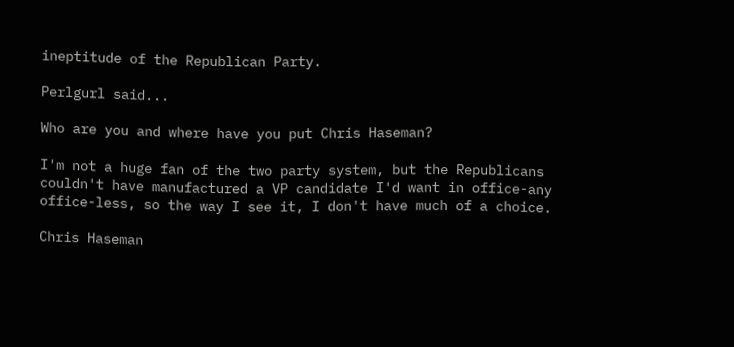ineptitude of the Republican Party.

Perlgurl said...

Who are you and where have you put Chris Haseman?

I'm not a huge fan of the two party system, but the Republicans couldn't have manufactured a VP candidate I'd want in office-any office-less, so the way I see it, I don't have much of a choice.

Chris Haseman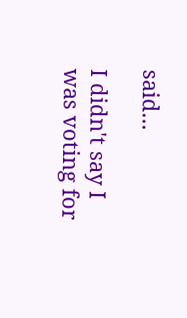said...

I didn't say I was voting for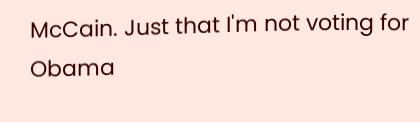McCain. Just that I'm not voting for Obama